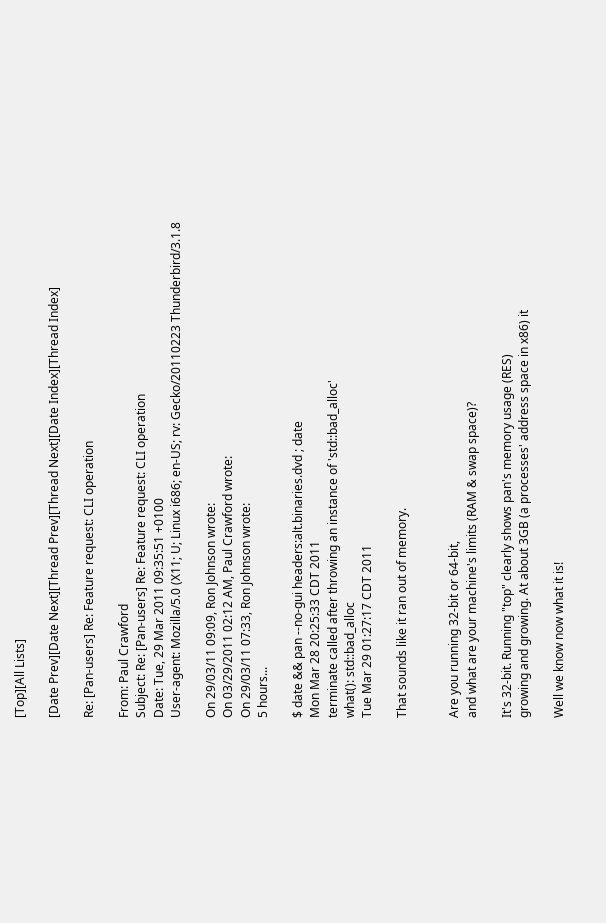[Top][All Lists]

[Date Prev][Date Next][Thread Prev][Thread Next][Date Index][Thread Index]

Re: [Pan-users] Re: Feature request: CLI operation

From: Paul Crawford
Subject: Re: [Pan-users] Re: Feature request: CLI operation
Date: Tue, 29 Mar 2011 09:35:51 +0100
User-agent: Mozilla/5.0 (X11; U; Linux i686; en-US; rv: Gecko/20110223 Thunderbird/3.1.8

On 29/03/11 09:09, Ron Johnson wrote:
On 03/29/2011 02:12 AM, Paul Crawford wrote:
On 29/03/11 07:33, Ron Johnson wrote:
5 hours...

$ date && pan --no-gui headers:alt.binaries.dvd ; date
Mon Mar 28 20:25:33 CDT 2011
terminate called after throwing an instance of 'std::bad_alloc'
what(): std::bad_alloc
Tue Mar 29 01:27:17 CDT 2011

That sounds like it ran out of memory.


Are you running 32-bit or 64-bit,
and what are your machine's limits (RAM & swap space)?

It's 32-bit. Running "top" clearly shows pan's memory usage (RES)
growing and growing. At about 3GB (a processes' address space in x86) it

Well we know now what it is!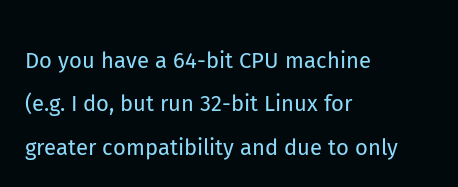Do you have a 64-bit CPU machine (e.g. I do, but run 32-bit Linux for greater compatibility and due to only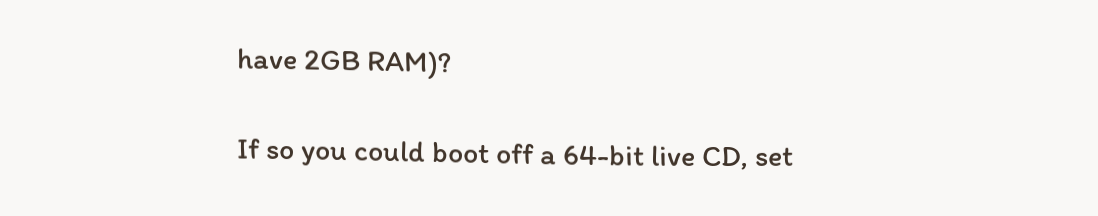have 2GB RAM)?

If so you could boot off a 64-bit live CD, set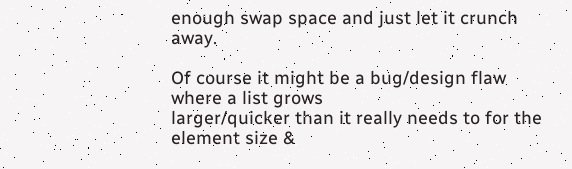enough swap space and just let it crunch away.

Of course it might be a bug/design flaw where a list grows
larger/quicker than it really needs to for the element size &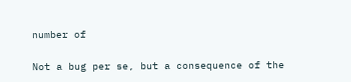number of

Not a bug per se, but a consequence of the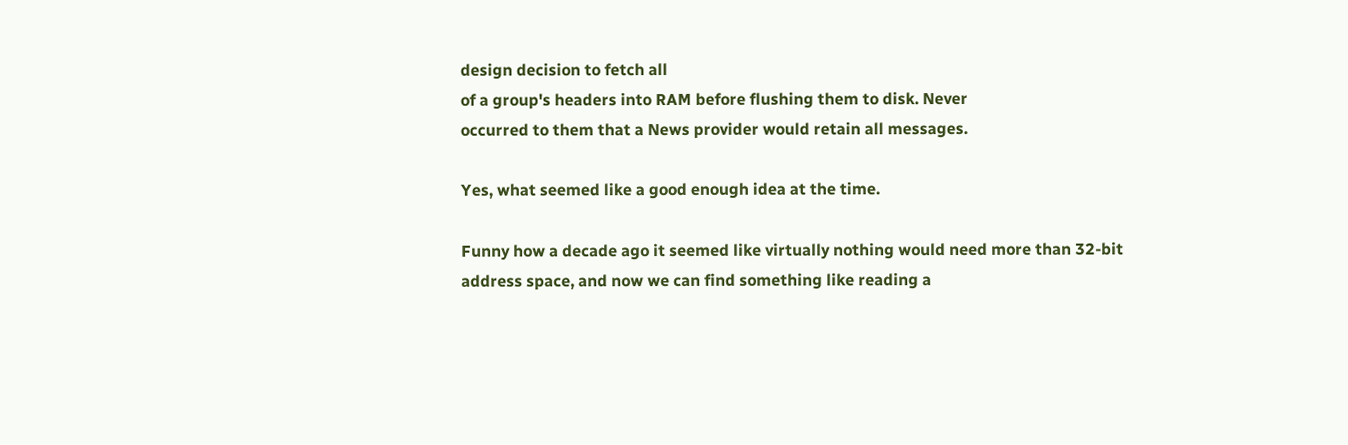design decision to fetch all
of a group's headers into RAM before flushing them to disk. Never
occurred to them that a News provider would retain all messages.

Yes, what seemed like a good enough idea at the time.

Funny how a decade ago it seemed like virtually nothing would need more than 32-bit address space, and now we can find something like reading a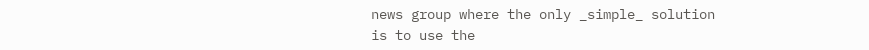news group where the only _simple_ solution is to use the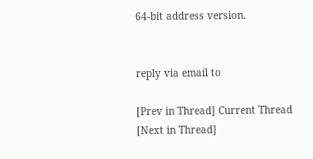64-bit address version.


reply via email to

[Prev in Thread] Current Thread [Next in Thread]